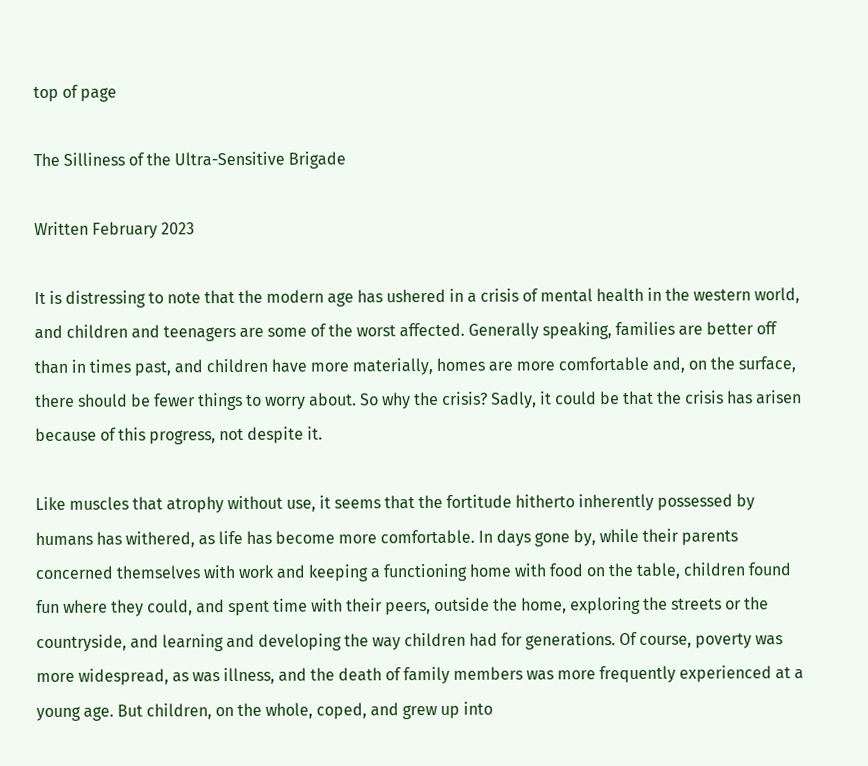top of page

The Silliness of the Ultra-Sensitive Brigade

Written February 2023

It is distressing to note that the modern age has ushered in a crisis of mental health in the western world, and children and teenagers are some of the worst affected. Generally speaking, families are better off than in times past, and children have more materially, homes are more comfortable and, on the surface, there should be fewer things to worry about. So why the crisis? Sadly, it could be that the crisis has arisen because of this progress, not despite it.

Like muscles that atrophy without use, it seems that the fortitude hitherto inherently possessed by humans has withered, as life has become more comfortable. In days gone by, while their parents concerned themselves with work and keeping a functioning home with food on the table, children found fun where they could, and spent time with their peers, outside the home, exploring the streets or the countryside, and learning and developing the way children had for generations. Of course, poverty was more widespread, as was illness, and the death of family members was more frequently experienced at a young age. But children, on the whole, coped, and grew up into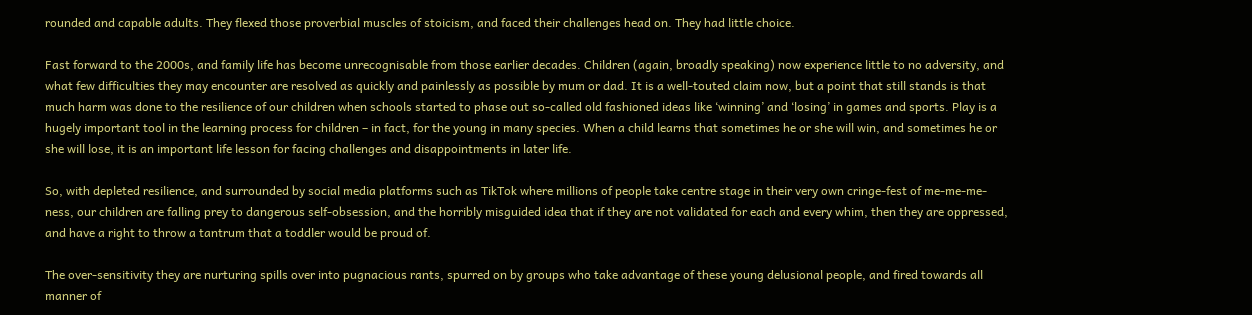rounded and capable adults. They flexed those proverbial muscles of stoicism, and faced their challenges head on. They had little choice.

Fast forward to the 2000s, and family life has become unrecognisable from those earlier decades. Children (again, broadly speaking) now experience little to no adversity, and what few difficulties they may encounter are resolved as quickly and painlessly as possible by mum or dad. It is a well-touted claim now, but a point that still stands is that much harm was done to the resilience of our children when schools started to phase out so-called old fashioned ideas like ‘winning’ and ‘losing’ in games and sports. Play is a hugely important tool in the learning process for children – in fact, for the young in many species. When a child learns that sometimes he or she will win, and sometimes he or she will lose, it is an important life lesson for facing challenges and disappointments in later life.

So, with depleted resilience, and surrounded by social media platforms such as TikTok where millions of people take centre stage in their very own cringe-fest of me-me-me-ness, our children are falling prey to dangerous self-obsession, and the horribly misguided idea that if they are not validated for each and every whim, then they are oppressed, and have a right to throw a tantrum that a toddler would be proud of.

The over-sensitivity they are nurturing spills over into pugnacious rants, spurred on by groups who take advantage of these young delusional people, and fired towards all manner of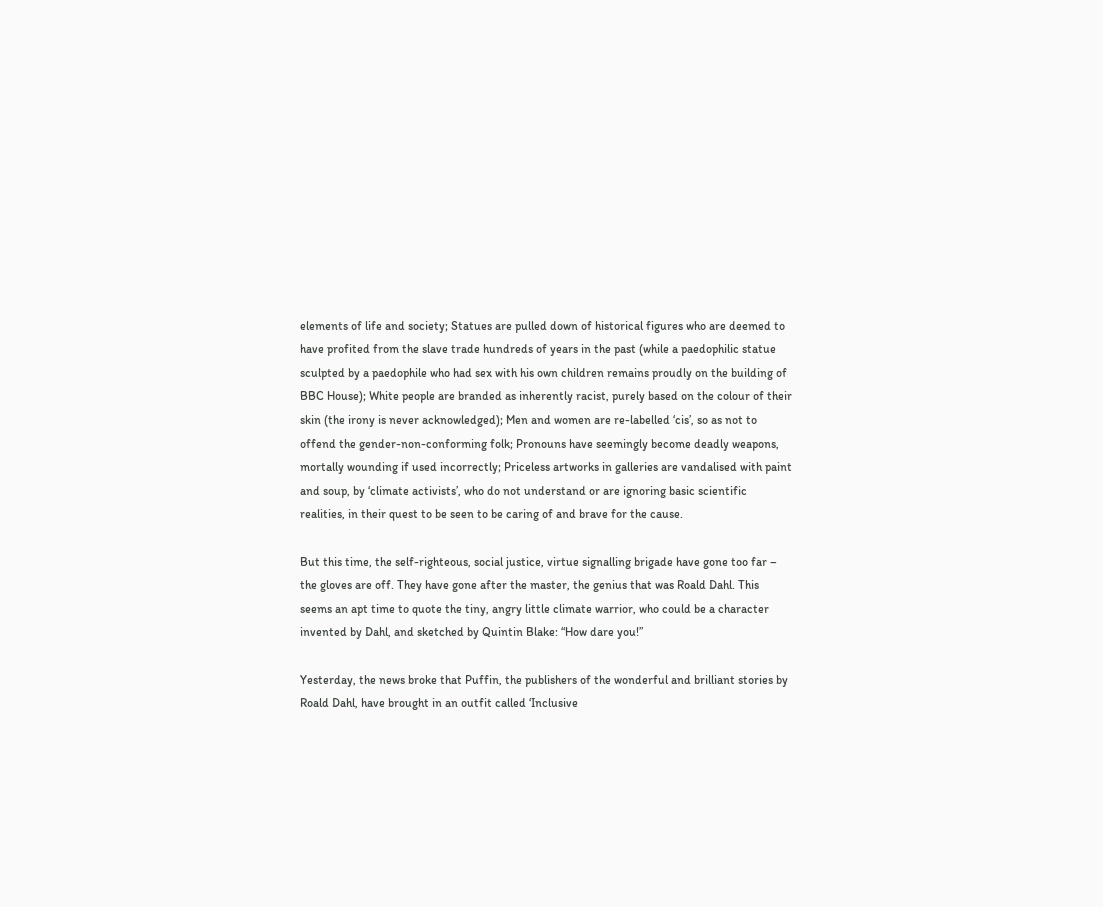elements of life and society; Statues are pulled down of historical figures who are deemed to have profited from the slave trade hundreds of years in the past (while a paedophilic statue sculpted by a paedophile who had sex with his own children remains proudly on the building of BBC House); White people are branded as inherently racist, purely based on the colour of their skin (the irony is never acknowledged); Men and women are re-labelled ‘cis’, so as not to offend the gender-non-conforming folk; Pronouns have seemingly become deadly weapons, mortally wounding if used incorrectly; Priceless artworks in galleries are vandalised with paint and soup, by ‘climate activists’, who do not understand or are ignoring basic scientific realities, in their quest to be seen to be caring of and brave for the cause.

But this time, the self-righteous, social justice, virtue signalling brigade have gone too far – the gloves are off. They have gone after the master, the genius that was Roald Dahl. This seems an apt time to quote the tiny, angry little climate warrior, who could be a character invented by Dahl, and sketched by Quintin Blake: “How dare you!”

Yesterday, the news broke that Puffin, the publishers of the wonderful and brilliant stories by Roald Dahl, have brought in an outfit called ‘Inclusive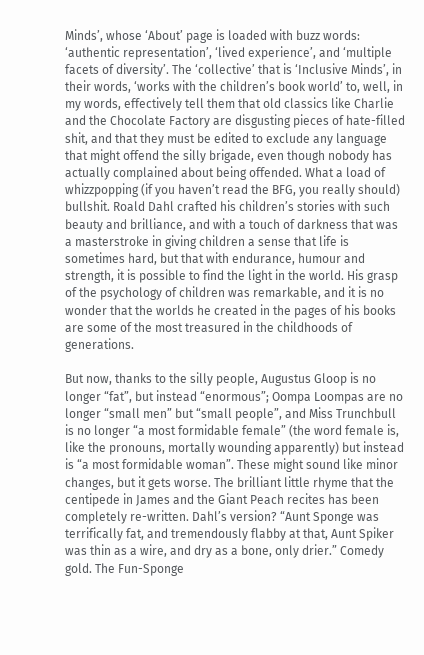Minds’, whose ‘About’ page is loaded with buzz words: ‘authentic representation’, ‘lived experience’, and ‘multiple facets of diversity’. The ‘collective’ that is ‘Inclusive Minds’, in their words, ‘works with the children’s book world’ to, well, in my words, effectively tell them that old classics like Charlie and the Chocolate Factory are disgusting pieces of hate-filled shit, and that they must be edited to exclude any language that might offend the silly brigade, even though nobody has actually complained about being offended. What a load of whizzpopping (if you haven’t read the BFG, you really should) bullshit. Roald Dahl crafted his children’s stories with such beauty and brilliance, and with a touch of darkness that was a masterstroke in giving children a sense that life is sometimes hard, but that with endurance, humour and strength, it is possible to find the light in the world. His grasp of the psychology of children was remarkable, and it is no wonder that the worlds he created in the pages of his books are some of the most treasured in the childhoods of generations.

But now, thanks to the silly people, Augustus Gloop is no longer “fat”, but instead “enormous”; Oompa Loompas are no longer “small men” but “small people”, and Miss Trunchbull is no longer “a most formidable female” (the word female is, like the pronouns, mortally wounding apparently) but instead is “a most formidable woman”. These might sound like minor changes, but it gets worse. The brilliant little rhyme that the centipede in James and the Giant Peach recites has been completely re-written. Dahl’s version? “Aunt Sponge was terrifically fat, and tremendously flabby at that, Aunt Spiker was thin as a wire, and dry as a bone, only drier.” Comedy gold. The Fun-Sponge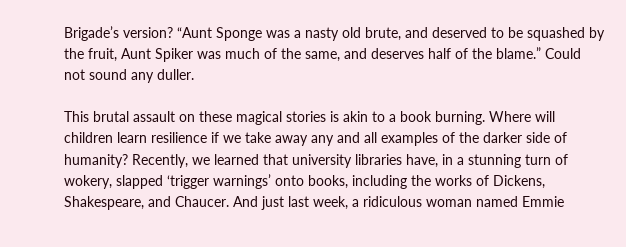Brigade’s version? “Aunt Sponge was a nasty old brute, and deserved to be squashed by the fruit, Aunt Spiker was much of the same, and deserves half of the blame.” Could not sound any duller.

This brutal assault on these magical stories is akin to a book burning. Where will children learn resilience if we take away any and all examples of the darker side of humanity? Recently, we learned that university libraries have, in a stunning turn of wokery, slapped ‘trigger warnings’ onto books, including the works of Dickens, Shakespeare, and Chaucer. And just last week, a ridiculous woman named Emmie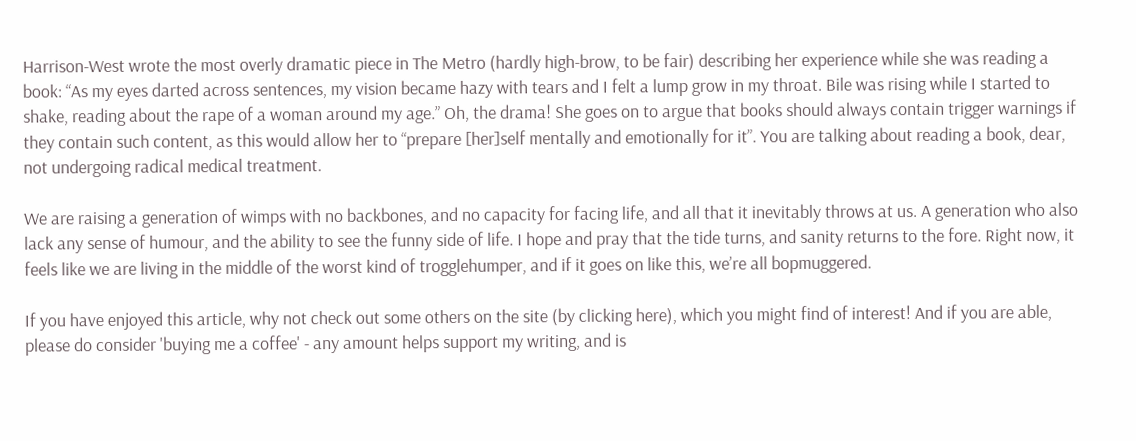Harrison-West wrote the most overly dramatic piece in The Metro (hardly high-brow, to be fair) describing her experience while she was reading a book: “As my eyes darted across sentences, my vision became hazy with tears and I felt a lump grow in my throat. Bile was rising while I started to shake, reading about the rape of a woman around my age.” Oh, the drama! She goes on to argue that books should always contain trigger warnings if they contain such content, as this would allow her to “prepare [her]self mentally and emotionally for it”. You are talking about reading a book, dear, not undergoing radical medical treatment.

We are raising a generation of wimps with no backbones, and no capacity for facing life, and all that it inevitably throws at us. A generation who also lack any sense of humour, and the ability to see the funny side of life. I hope and pray that the tide turns, and sanity returns to the fore. Right now, it feels like we are living in the middle of the worst kind of trogglehumper, and if it goes on like this, we’re all bopmuggered.

If you have enjoyed this article, why not check out some others on the site (by clicking here), which you might find of interest! And if you are able, please do consider 'buying me a coffee' - any amount helps support my writing, and is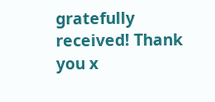gratefully received! Thank you x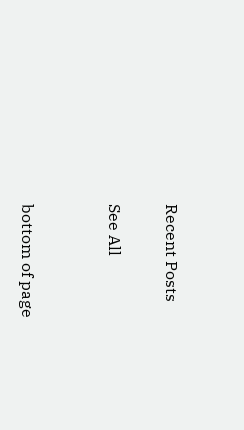Recent Posts

See All


bottom of page